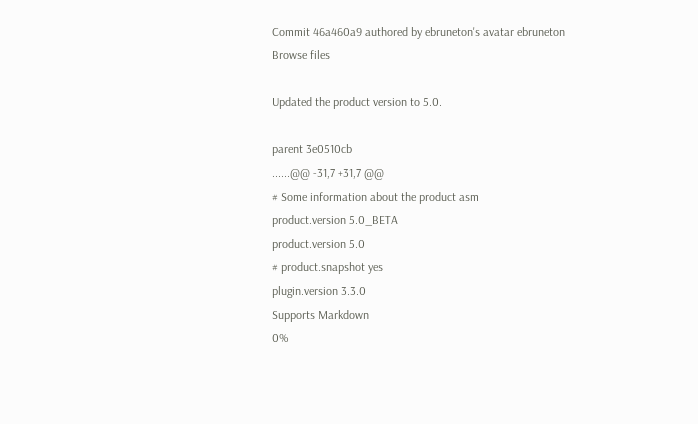Commit 46a460a9 authored by ebruneton's avatar ebruneton
Browse files

Updated the product version to 5.0.

parent 3e0510cb
......@@ -31,7 +31,7 @@
# Some information about the product asm
product.version 5.0_BETA
product.version 5.0
# product.snapshot yes
plugin.version 3.3.0
Supports Markdown
0%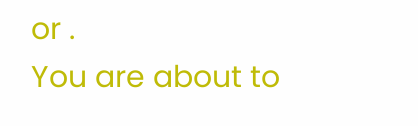or .
You are about to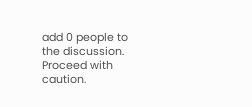add 0 people to the discussion. Proceed with caution.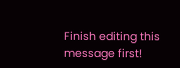Finish editing this message first!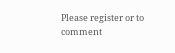Please register or to comment